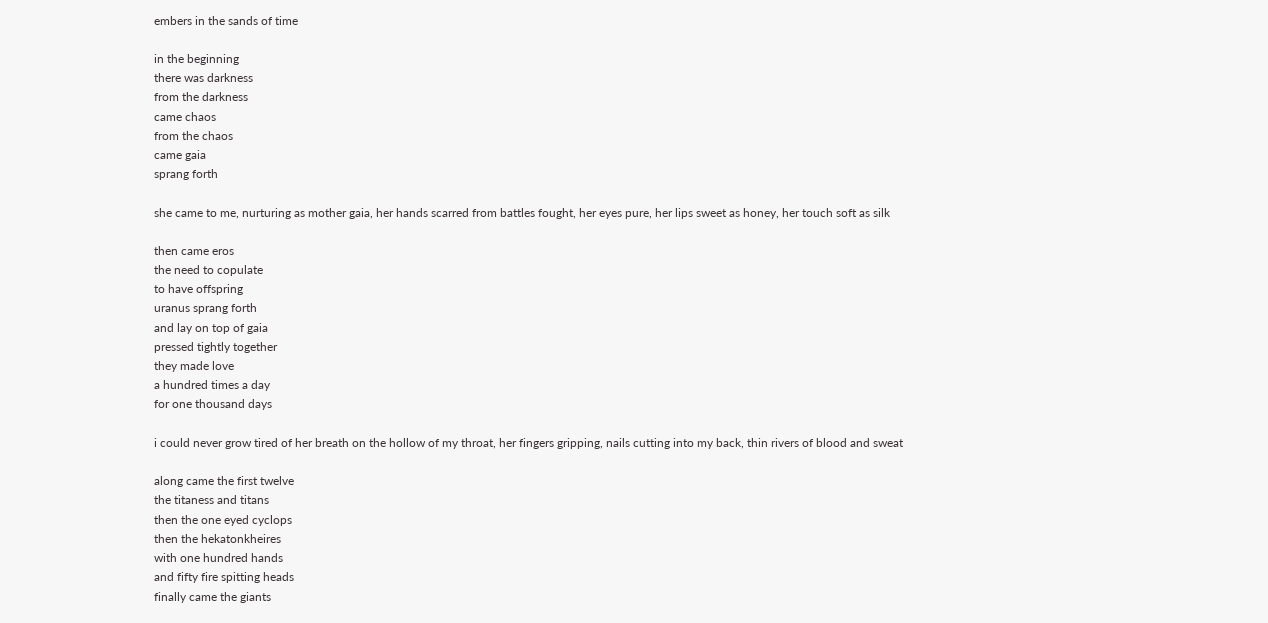embers in the sands of time

in the beginning
there was darkness
from the darkness
came chaos
from the chaos
came gaia
sprang forth

she came to me, nurturing as mother gaia, her hands scarred from battles fought, her eyes pure, her lips sweet as honey, her touch soft as silk

then came eros
the need to copulate
to have offspring
uranus sprang forth
and lay on top of gaia
pressed tightly together
they made love
a hundred times a day
for one thousand days

i could never grow tired of her breath on the hollow of my throat, her fingers gripping, nails cutting into my back, thin rivers of blood and sweat

along came the first twelve
the titaness and titans
then the one eyed cyclops
then the hekatonkheires
with one hundred hands
and fifty fire spitting heads
finally came the giants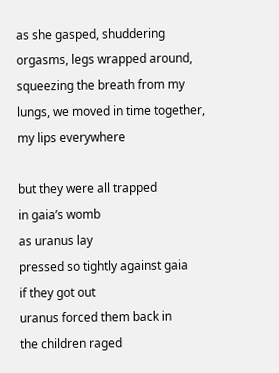as she gasped, shuddering orgasms, legs wrapped around, squeezing the breath from my lungs, we moved in time together, my lips everywhere

but they were all trapped
in gaia’s womb
as uranus lay
pressed so tightly against gaia
if they got out
uranus forced them back in
the children raged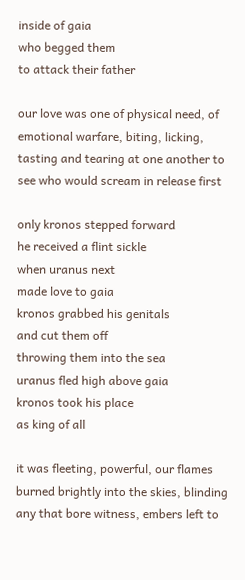inside of gaia
who begged them
to attack their father

our love was one of physical need, of emotional warfare, biting, licking, tasting and tearing at one another to see who would scream in release first

only kronos stepped forward
he received a flint sickle
when uranus next
made love to gaia
kronos grabbed his genitals
and cut them off
throwing them into the sea
uranus fled high above gaia
kronos took his place
as king of all

it was fleeting, powerful, our flames burned brightly into the skies, blinding any that bore witness, embers left to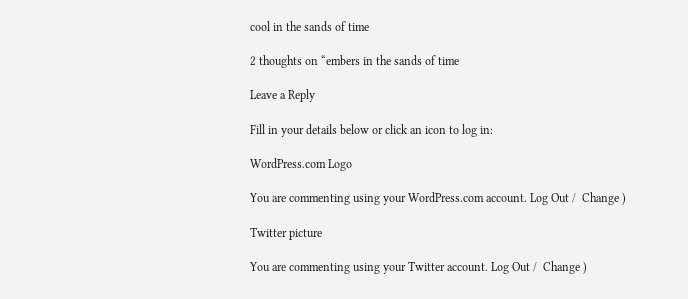cool in the sands of time

2 thoughts on “embers in the sands of time

Leave a Reply

Fill in your details below or click an icon to log in:

WordPress.com Logo

You are commenting using your WordPress.com account. Log Out /  Change )

Twitter picture

You are commenting using your Twitter account. Log Out /  Change )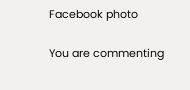Facebook photo

You are commenting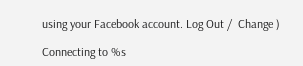using your Facebook account. Log Out /  Change )

Connecting to %s